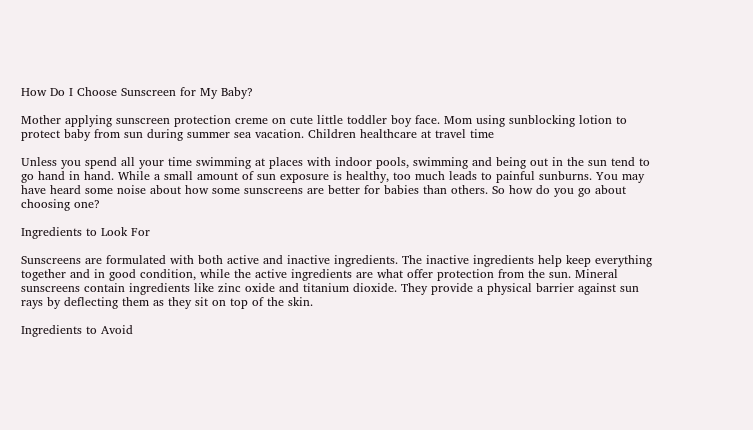How Do I Choose Sunscreen for My Baby?

Mother applying sunscreen protection creme on cute little toddler boy face. Mom using sunblocking lotion to protect baby from sun during summer sea vacation. Children healthcare at travel time

Unless you spend all your time swimming at places with indoor pools, swimming and being out in the sun tend to go hand in hand. While a small amount of sun exposure is healthy, too much leads to painful sunburns. You may have heard some noise about how some sunscreens are better for babies than others. So how do you go about choosing one?

Ingredients to Look For

Sunscreens are formulated with both active and inactive ingredients. The inactive ingredients help keep everything together and in good condition, while the active ingredients are what offer protection from the sun. Mineral sunscreens contain ingredients like zinc oxide and titanium dioxide. They provide a physical barrier against sun rays by deflecting them as they sit on top of the skin.

Ingredients to Avoid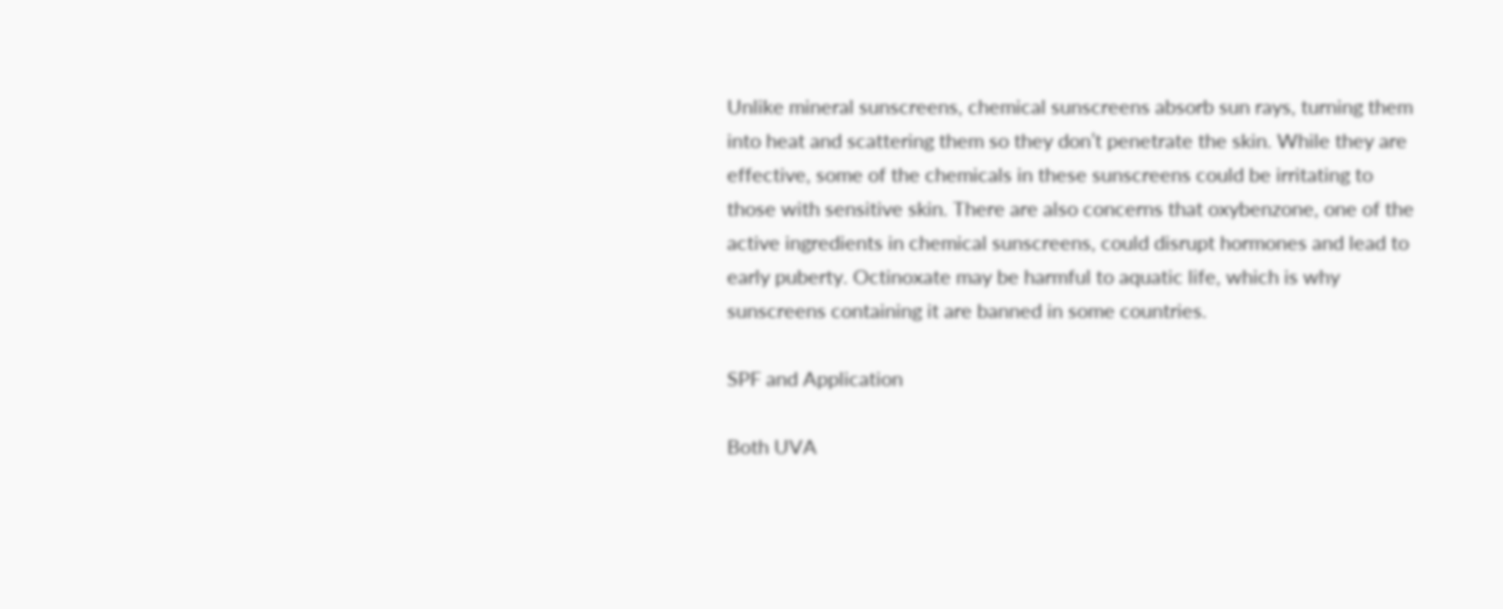Unlike mineral sunscreens, chemical sunscreens absorb sun rays, turning them into heat and scattering them so they don’t penetrate the skin. While they are effective, some of the chemicals in these sunscreens could be irritating to those with sensitive skin. There are also concerns that oxybenzone, one of the active ingredients in chemical sunscreens, could disrupt hormones and lead to early puberty. Octinoxate may be harmful to aquatic life, which is why sunscreens containing it are banned in some countries.

SPF and Application

Both UVA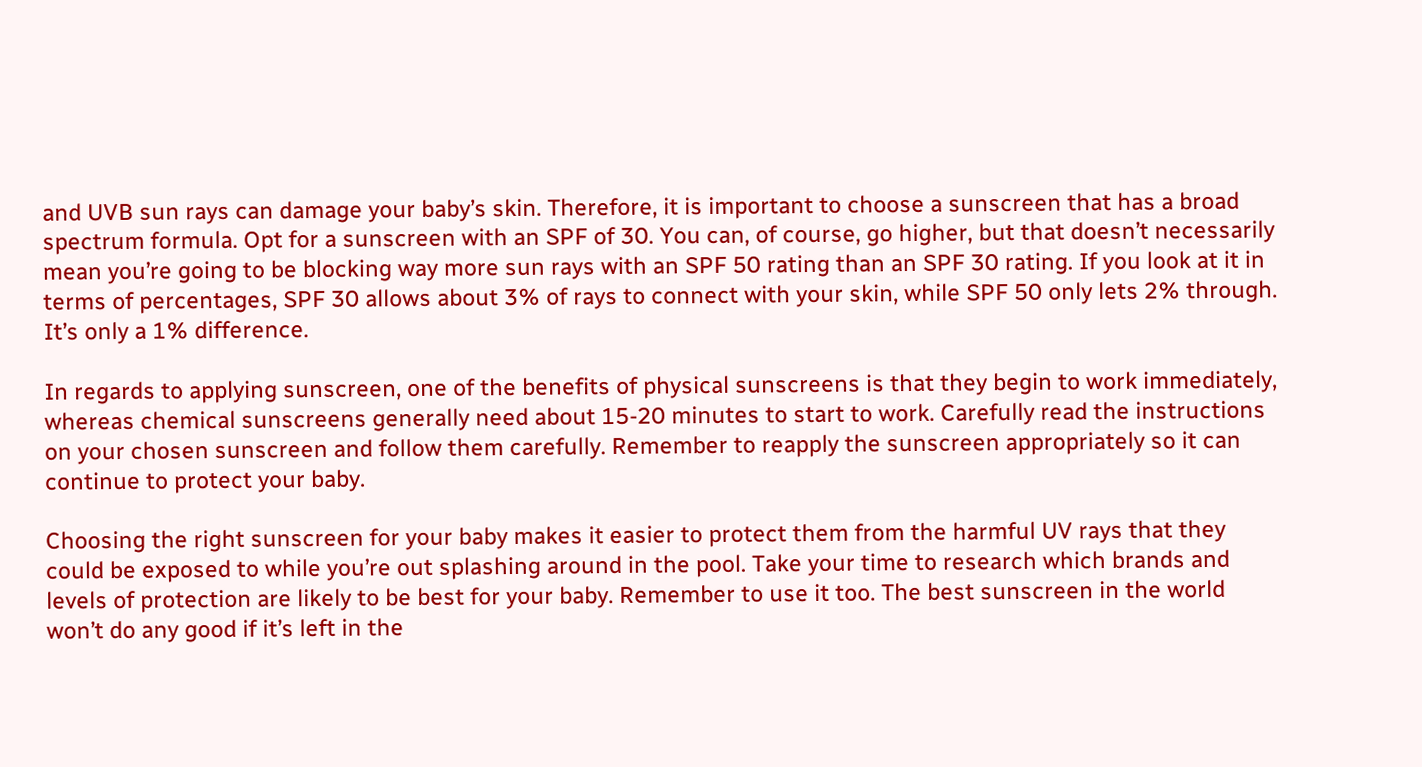and UVB sun rays can damage your baby’s skin. Therefore, it is important to choose a sunscreen that has a broad spectrum formula. Opt for a sunscreen with an SPF of 30. You can, of course, go higher, but that doesn’t necessarily mean you’re going to be blocking way more sun rays with an SPF 50 rating than an SPF 30 rating. If you look at it in terms of percentages, SPF 30 allows about 3% of rays to connect with your skin, while SPF 50 only lets 2% through. It’s only a 1% difference.

In regards to applying sunscreen, one of the benefits of physical sunscreens is that they begin to work immediately, whereas chemical sunscreens generally need about 15-20 minutes to start to work. Carefully read the instructions on your chosen sunscreen and follow them carefully. Remember to reapply the sunscreen appropriately so it can continue to protect your baby.

Choosing the right sunscreen for your baby makes it easier to protect them from the harmful UV rays that they could be exposed to while you’re out splashing around in the pool. Take your time to research which brands and levels of protection are likely to be best for your baby. Remember to use it too. The best sunscreen in the world won’t do any good if it’s left in the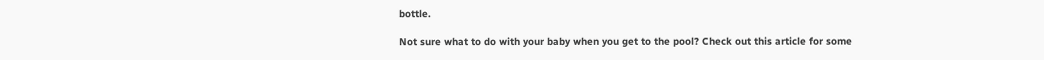bottle.

Not sure what to do with your baby when you get to the pool? Check out this article for some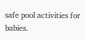safe pool activities for babies.